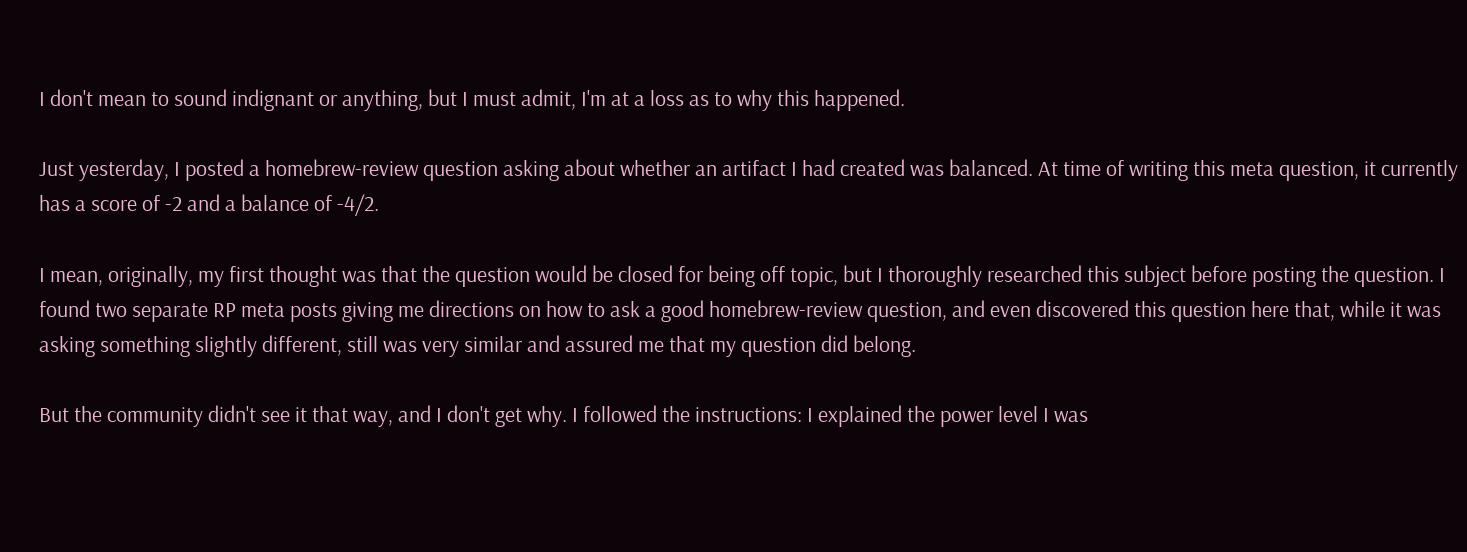I don't mean to sound indignant or anything, but I must admit, I'm at a loss as to why this happened.

Just yesterday, I posted a homebrew-review question asking about whether an artifact I had created was balanced. At time of writing this meta question, it currently has a score of -2 and a balance of -4/2.

I mean, originally, my first thought was that the question would be closed for being off topic, but I thoroughly researched this subject before posting the question. I found two separate RP meta posts giving me directions on how to ask a good homebrew-review question, and even discovered this question here that, while it was asking something slightly different, still was very similar and assured me that my question did belong.

But the community didn't see it that way, and I don't get why. I followed the instructions: I explained the power level I was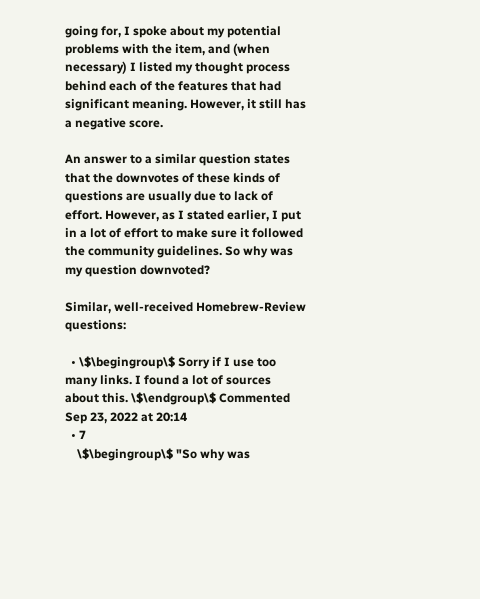going for, I spoke about my potential problems with the item, and (when necessary) I listed my thought process behind each of the features that had significant meaning. However, it still has a negative score.

An answer to a similar question states that the downvotes of these kinds of questions are usually due to lack of effort. However, as I stated earlier, I put in a lot of effort to make sure it followed the community guidelines. So why was my question downvoted?

Similar, well-received Homebrew-Review questions:

  • \$\begingroup\$ Sorry if I use too many links. I found a lot of sources about this. \$\endgroup\$ Commented Sep 23, 2022 at 20:14
  • 7
    \$\begingroup\$ "So why was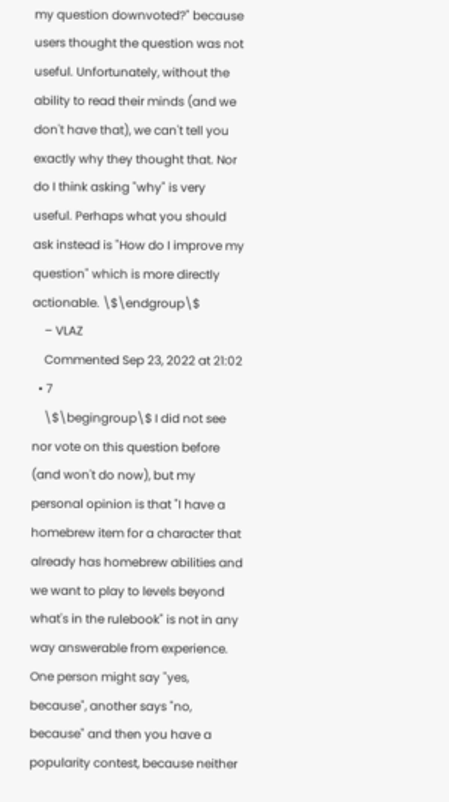my question downvoted?" because users thought the question was not useful. Unfortunately, without the ability to read their minds (and we don't have that), we can't tell you exactly why they thought that. Nor do I think asking "why" is very useful. Perhaps what you should ask instead is "How do I improve my question" which is more directly actionable. \$\endgroup\$
    – VLAZ
    Commented Sep 23, 2022 at 21:02
  • 7
    \$\begingroup\$ I did not see nor vote on this question before (and won't do now), but my personal opinion is that "I have a homebrew item for a character that already has homebrew abilities and we want to play to levels beyond what's in the rulebook" is not in any way answerable from experience. One person might say "yes, because", another says "no, because" and then you have a popularity contest, because neither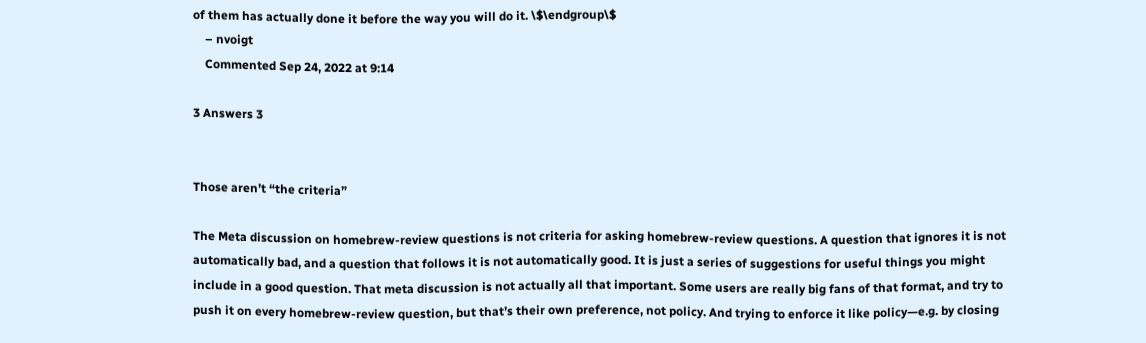of them has actually done it before the way you will do it. \$\endgroup\$
    – nvoigt
    Commented Sep 24, 2022 at 9:14

3 Answers 3


Those aren’t “the criteria”

The Meta discussion on homebrew-review questions is not criteria for asking homebrew-review questions. A question that ignores it is not automatically bad, and a question that follows it is not automatically good. It is just a series of suggestions for useful things you might include in a good question. That meta discussion is not actually all that important. Some users are really big fans of that format, and try to push it on every homebrew-review question, but that’s their own preference, not policy. And trying to enforce it like policy—e.g. by closing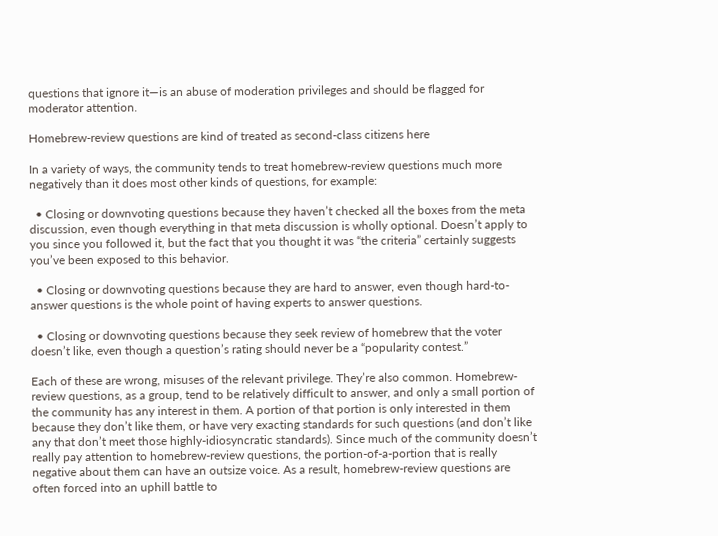questions that ignore it—is an abuse of moderation privileges and should be flagged for moderator attention.

Homebrew-review questions are kind of treated as second-class citizens here

In a variety of ways, the community tends to treat homebrew-review questions much more negatively than it does most other kinds of questions, for example:

  • Closing or downvoting questions because they haven’t checked all the boxes from the meta discussion, even though everything in that meta discussion is wholly optional. Doesn’t apply to you since you followed it, but the fact that you thought it was “the criteria” certainly suggests you’ve been exposed to this behavior.

  • Closing or downvoting questions because they are hard to answer, even though hard-to-answer questions is the whole point of having experts to answer questions.

  • Closing or downvoting questions because they seek review of homebrew that the voter doesn’t like, even though a question’s rating should never be a “popularity contest.”

Each of these are wrong, misuses of the relevant privilege. They’re also common. Homebrew-review questions, as a group, tend to be relatively difficult to answer, and only a small portion of the community has any interest in them. A portion of that portion is only interested in them because they don’t like them, or have very exacting standards for such questions (and don’t like any that don’t meet those highly-idiosyncratic standards). Since much of the community doesn’t really pay attention to homebrew-review questions, the portion-of-a-portion that is really negative about them can have an outsize voice. As a result, homebrew-review questions are often forced into an uphill battle to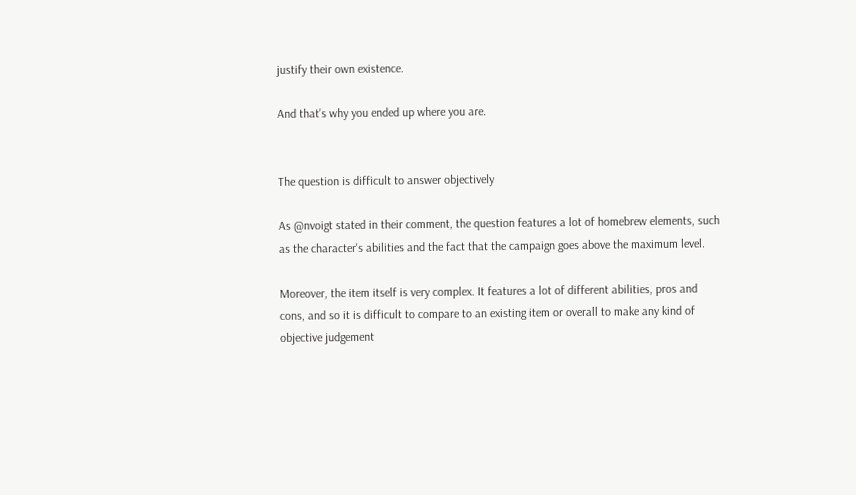justify their own existence.

And that’s why you ended up where you are.


The question is difficult to answer objectively

As @nvoigt stated in their comment, the question features a lot of homebrew elements, such as the character's abilities and the fact that the campaign goes above the maximum level.

Moreover, the item itself is very complex. It features a lot of different abilities, pros and cons, and so it is difficult to compare to an existing item or overall to make any kind of objective judgement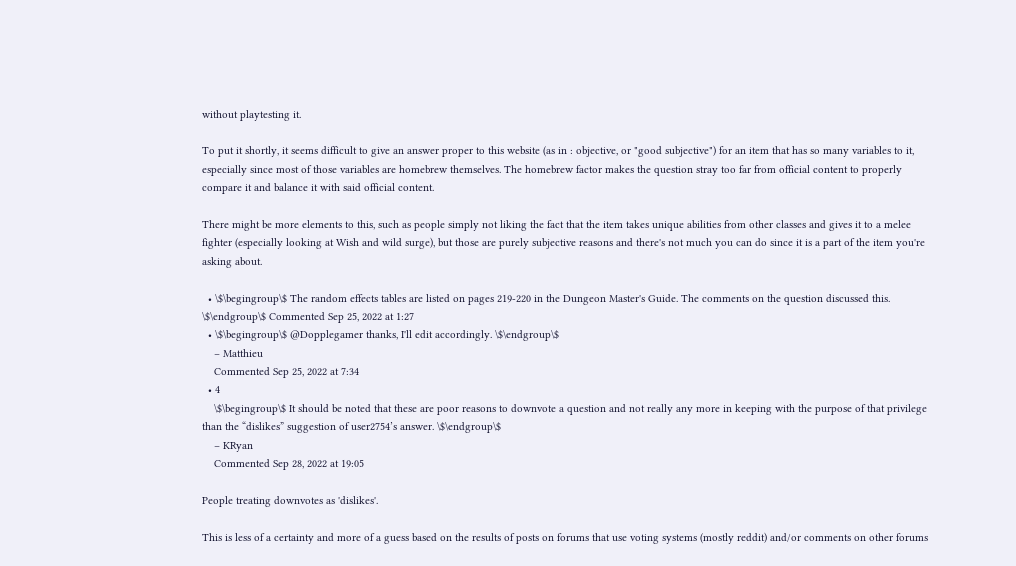without playtesting it.

To put it shortly, it seems difficult to give an answer proper to this website (as in : objective, or "good subjective") for an item that has so many variables to it, especially since most of those variables are homebrew themselves. The homebrew factor makes the question stray too far from official content to properly compare it and balance it with said official content.

There might be more elements to this, such as people simply not liking the fact that the item takes unique abilities from other classes and gives it to a melee fighter (especially looking at Wish and wild surge), but those are purely subjective reasons and there's not much you can do since it is a part of the item you're asking about.

  • \$\begingroup\$ The random effects tables are listed on pages 219-220 in the Dungeon Master's Guide. The comments on the question discussed this. \$\endgroup\$ Commented Sep 25, 2022 at 1:27
  • \$\begingroup\$ @Dopplegamer thanks, I'll edit accordingly. \$\endgroup\$
    – Matthieu
    Commented Sep 25, 2022 at 7:34
  • 4
    \$\begingroup\$ It should be noted that these are poor reasons to downvote a question and not really any more in keeping with the purpose of that privilege than the “dislikes” suggestion of user2754’s answer. \$\endgroup\$
    – KRyan
    Commented Sep 28, 2022 at 19:05

People treating downvotes as 'dislikes'.

This is less of a certainty and more of a guess based on the results of posts on forums that use voting systems (mostly reddit) and/or comments on other forums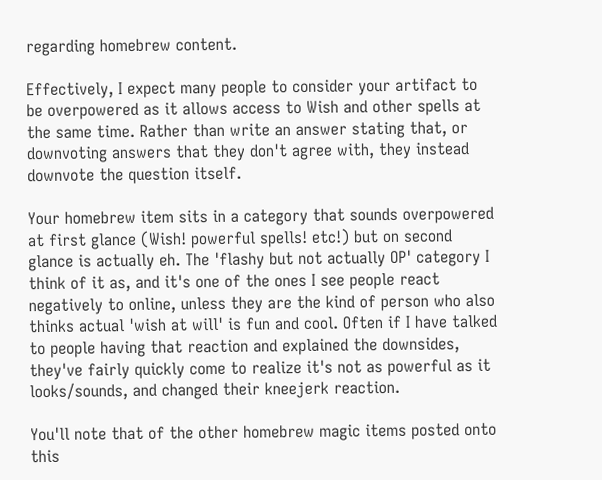regarding homebrew content.

Effectively, I expect many people to consider your artifact to be overpowered as it allows access to Wish and other spells at the same time. Rather than write an answer stating that, or downvoting answers that they don't agree with, they instead downvote the question itself.

Your homebrew item sits in a category that sounds overpowered at first glance (Wish! powerful spells! etc!) but on second glance is actually eh. The 'flashy but not actually OP' category I think of it as, and it's one of the ones I see people react negatively to online, unless they are the kind of person who also thinks actual 'wish at will' is fun and cool. Often if I have talked to people having that reaction and explained the downsides, they've fairly quickly come to realize it's not as powerful as it looks/sounds, and changed their kneejerk reaction.

You'll note that of the other homebrew magic items posted onto this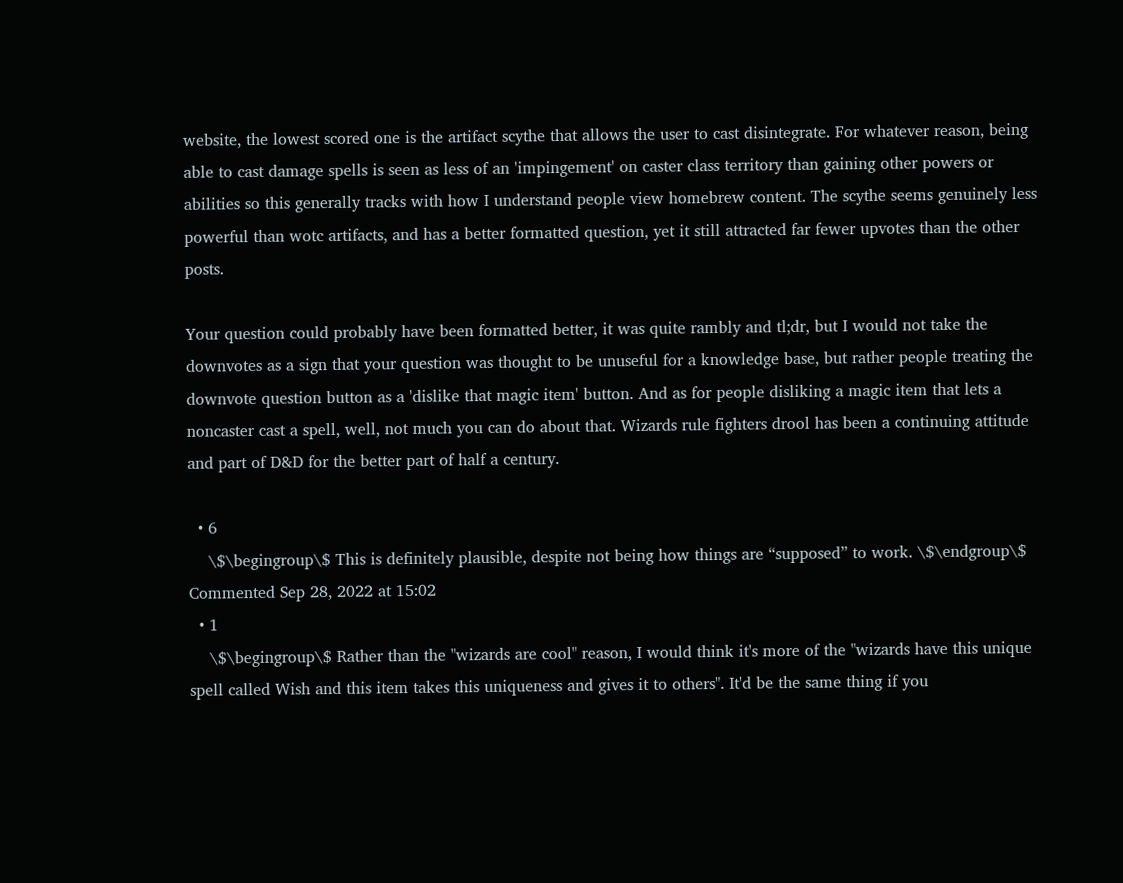website, the lowest scored one is the artifact scythe that allows the user to cast disintegrate. For whatever reason, being able to cast damage spells is seen as less of an 'impingement' on caster class territory than gaining other powers or abilities so this generally tracks with how I understand people view homebrew content. The scythe seems genuinely less powerful than wotc artifacts, and has a better formatted question, yet it still attracted far fewer upvotes than the other posts.

Your question could probably have been formatted better, it was quite rambly and tl;dr, but I would not take the downvotes as a sign that your question was thought to be unuseful for a knowledge base, but rather people treating the downvote question button as a 'dislike that magic item' button. And as for people disliking a magic item that lets a noncaster cast a spell, well, not much you can do about that. Wizards rule fighters drool has been a continuing attitude and part of D&D for the better part of half a century.

  • 6
    \$\begingroup\$ This is definitely plausible, despite not being how things are “supposed” to work. \$\endgroup\$ Commented Sep 28, 2022 at 15:02
  • 1
    \$\begingroup\$ Rather than the "wizards are cool" reason, I would think it's more of the "wizards have this unique spell called Wish and this item takes this uniqueness and gives it to others". It'd be the same thing if you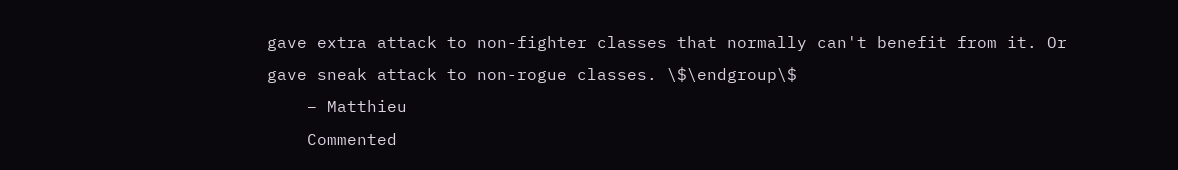gave extra attack to non-fighter classes that normally can't benefit from it. Or gave sneak attack to non-rogue classes. \$\endgroup\$
    – Matthieu
    Commented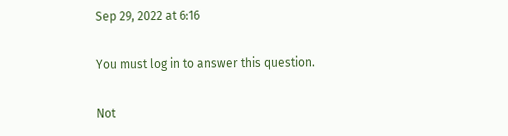Sep 29, 2022 at 6:16

You must log in to answer this question.

Not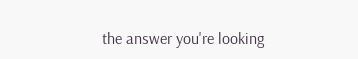the answer you're looking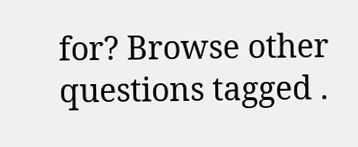for? Browse other questions tagged .